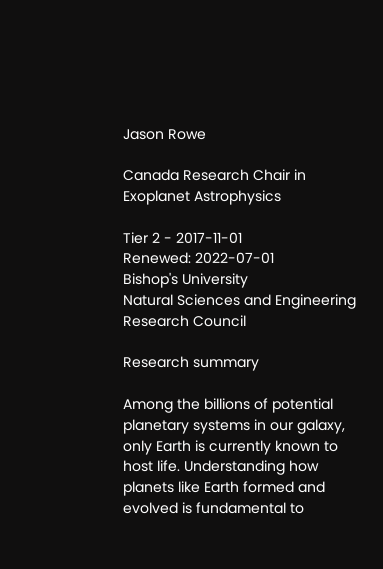Jason Rowe

Canada Research Chair in Exoplanet Astrophysics

Tier 2 - 2017-11-01
Renewed: 2022-07-01
Bishop's University
Natural Sciences and Engineering Research Council

Research summary

Among the billions of potential planetary systems in our galaxy, only Earth is currently known to host life. Understanding how planets like Earth formed and evolved is fundamental to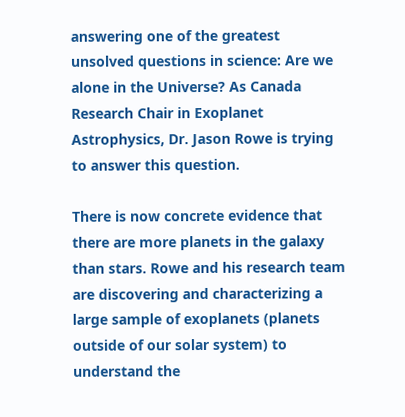answering one of the greatest unsolved questions in science: Are we alone in the Universe? As Canada Research Chair in Exoplanet Astrophysics, Dr. Jason Rowe is trying to answer this question.

There is now concrete evidence that there are more planets in the galaxy than stars. Rowe and his research team are discovering and characterizing a large sample of exoplanets (planets outside of our solar system) to understand the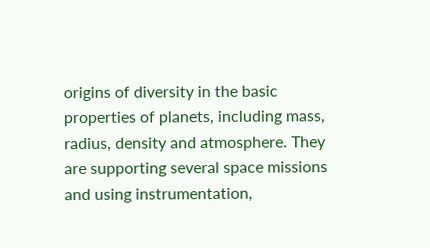origins of diversity in the basic properties of planets, including mass, radius, density and atmosphere. They are supporting several space missions and using instrumentation,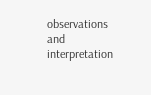observations and interpretation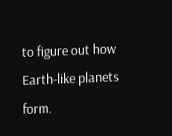to figure out how Earth-like planets form.